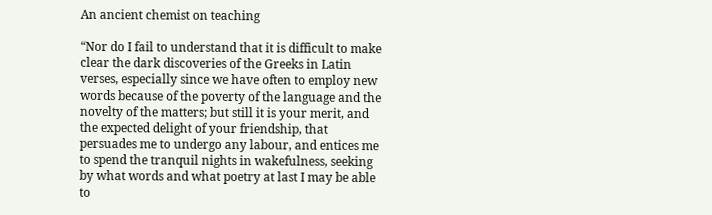An ancient chemist on teaching

“Nor do I fail to understand that it is difficult to make clear the dark discoveries of the Greeks in Latin verses, especially since we have often to employ new words because of the poverty of the language and the novelty of the matters; but still it is your merit, and the expected delight of your friendship, that persuades me to undergo any labour, and entices me to spend the tranquil nights in wakefulness, seeking by what words and what poetry at last I may be able to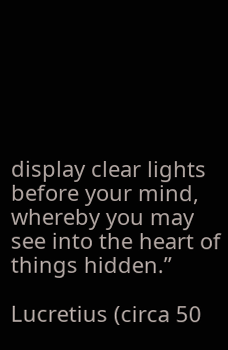display clear lights before your mind, whereby you may see into the heart of things hidden.”

Lucretius (circa 50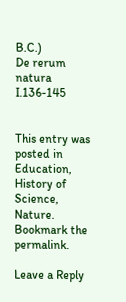B.C.)
De rerum natura I.136-145


This entry was posted in Education, History of Science, Nature. Bookmark the permalink.

Leave a Reply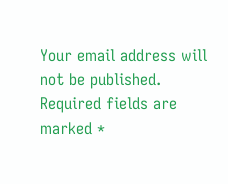Your email address will not be published. Required fields are marked *